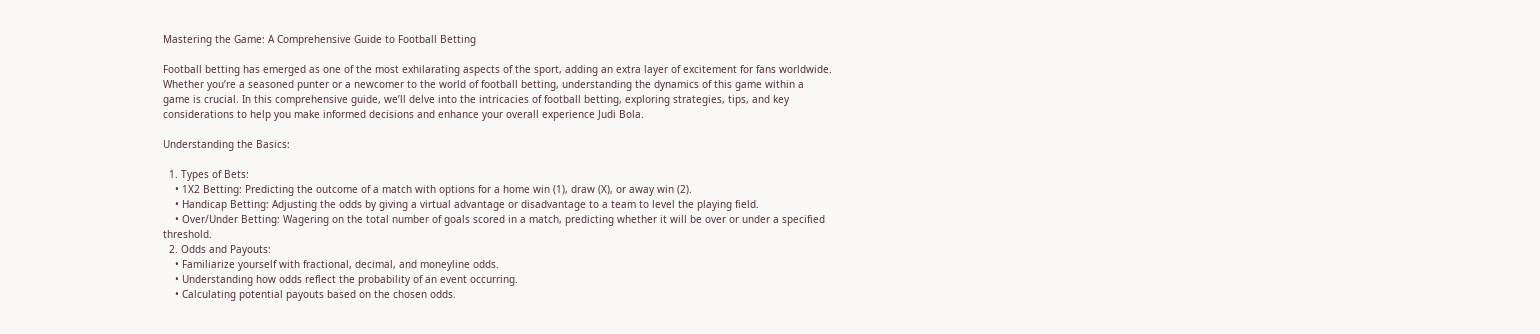Mastering the Game: A Comprehensive Guide to Football Betting

Football betting has emerged as one of the most exhilarating aspects of the sport, adding an extra layer of excitement for fans worldwide. Whether you’re a seasoned punter or a newcomer to the world of football betting, understanding the dynamics of this game within a game is crucial. In this comprehensive guide, we’ll delve into the intricacies of football betting, exploring strategies, tips, and key considerations to help you make informed decisions and enhance your overall experience Judi Bola.

Understanding the Basics:

  1. Types of Bets:
    • 1X2 Betting: Predicting the outcome of a match with options for a home win (1), draw (X), or away win (2).
    • Handicap Betting: Adjusting the odds by giving a virtual advantage or disadvantage to a team to level the playing field.
    • Over/Under Betting: Wagering on the total number of goals scored in a match, predicting whether it will be over or under a specified threshold.
  2. Odds and Payouts:
    • Familiarize yourself with fractional, decimal, and moneyline odds.
    • Understanding how odds reflect the probability of an event occurring.
    • Calculating potential payouts based on the chosen odds.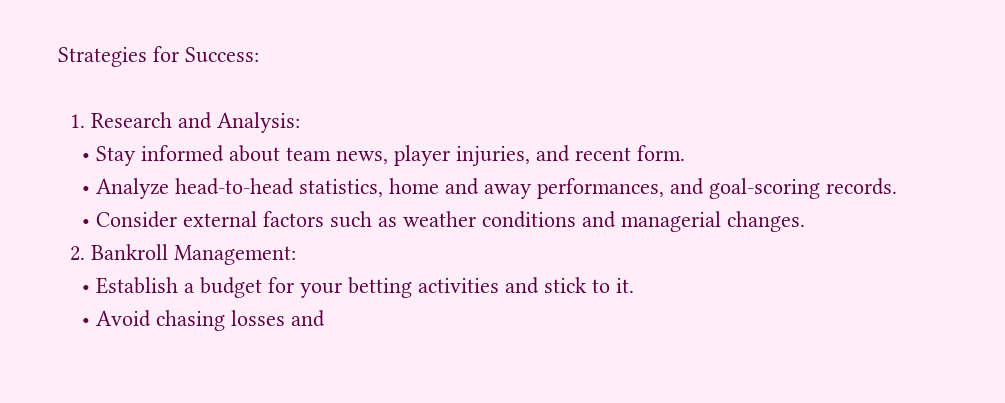Strategies for Success:

  1. Research and Analysis:
    • Stay informed about team news, player injuries, and recent form.
    • Analyze head-to-head statistics, home and away performances, and goal-scoring records.
    • Consider external factors such as weather conditions and managerial changes.
  2. Bankroll Management:
    • Establish a budget for your betting activities and stick to it.
    • Avoid chasing losses and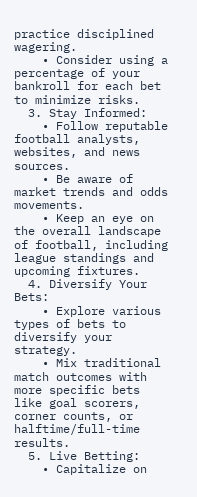practice disciplined wagering.
    • Consider using a percentage of your bankroll for each bet to minimize risks.
  3. Stay Informed:
    • Follow reputable football analysts, websites, and news sources.
    • Be aware of market trends and odds movements.
    • Keep an eye on the overall landscape of football, including league standings and upcoming fixtures.
  4. Diversify Your Bets:
    • Explore various types of bets to diversify your strategy.
    • Mix traditional match outcomes with more specific bets like goal scorers, corner counts, or halftime/full-time results.
  5. Live Betting:
    • Capitalize on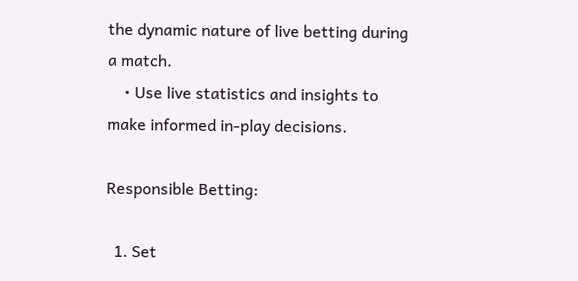the dynamic nature of live betting during a match.
    • Use live statistics and insights to make informed in-play decisions.

Responsible Betting:

  1. Set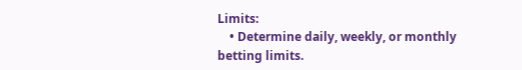Limits:
    • Determine daily, weekly, or monthly betting limits.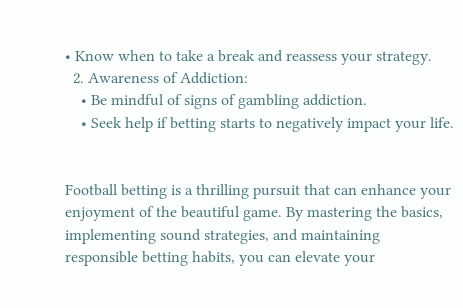• Know when to take a break and reassess your strategy.
  2. Awareness of Addiction:
    • Be mindful of signs of gambling addiction.
    • Seek help if betting starts to negatively impact your life.


Football betting is a thrilling pursuit that can enhance your enjoyment of the beautiful game. By mastering the basics, implementing sound strategies, and maintaining responsible betting habits, you can elevate your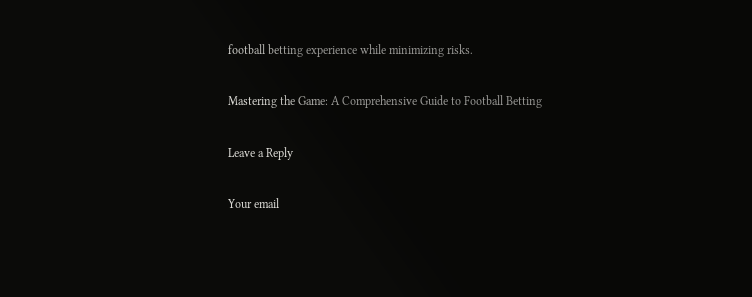football betting experience while minimizing risks.

Mastering the Game: A Comprehensive Guide to Football Betting

Leave a Reply

Your email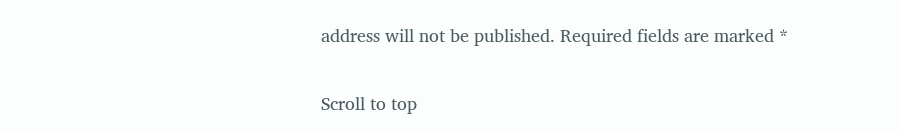address will not be published. Required fields are marked *

Scroll to top